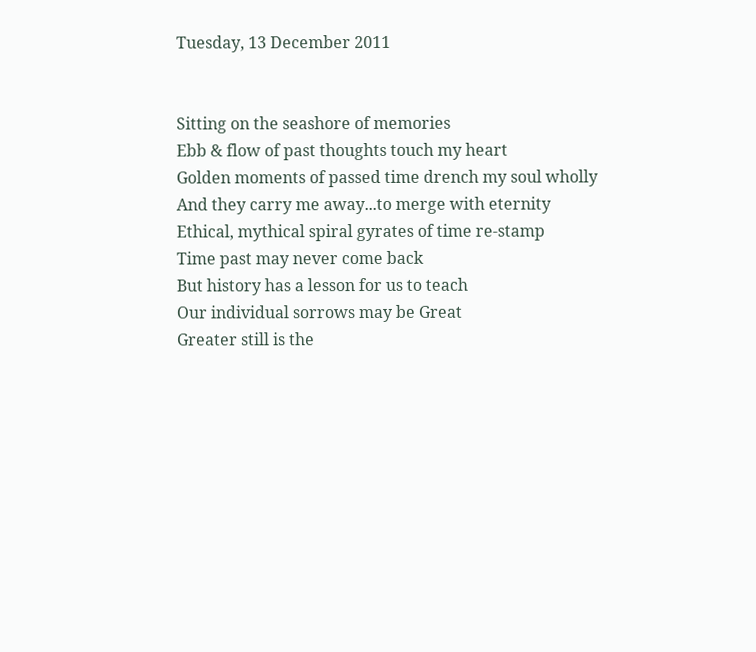Tuesday, 13 December 2011


Sitting on the seashore of memories
Ebb & flow of past thoughts touch my heart
Golden moments of passed time drench my soul wholly
And they carry me away...to merge with eternity
Ethical, mythical spiral gyrates of time re-stamp
Time past may never come back
But history has a lesson for us to teach
Our individual sorrows may be Great
Greater still is the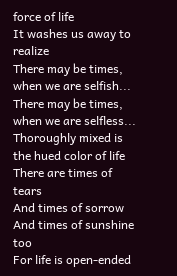force of life
It washes us away to realize
There may be times, when we are selfish...
There may be times, when we are selfless...
Thoroughly mixed is the hued color of life
There are times of tears
And times of sorrow
And times of sunshine too
For life is open-ended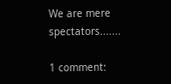We are mere spectators.......

1 comment: